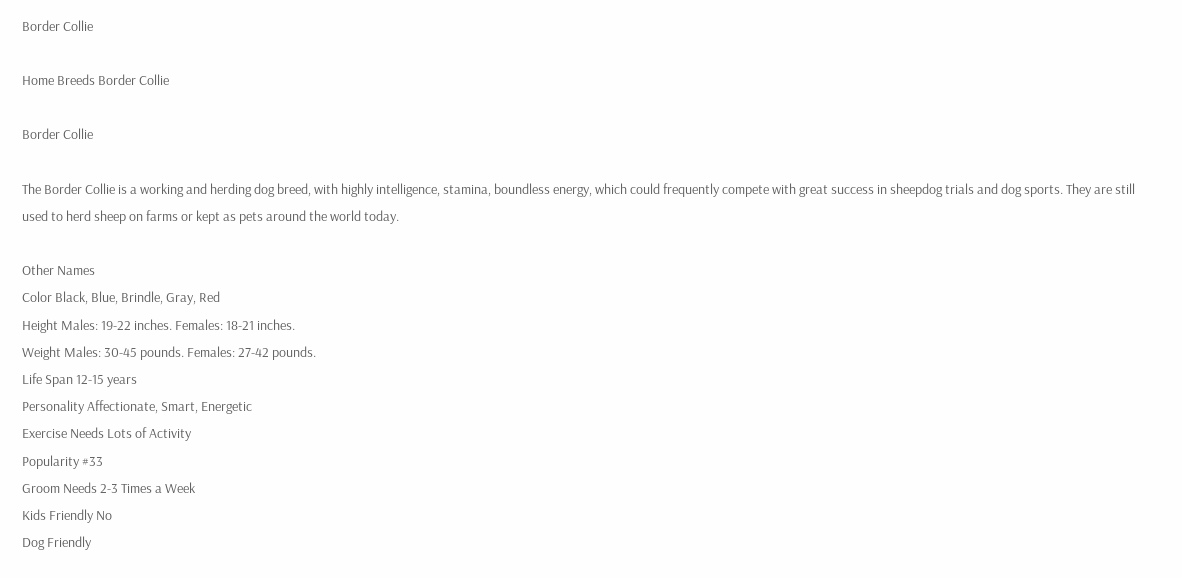Border Collie

Home Breeds Border Collie

Border Collie

The Border Collie is a working and herding dog breed, with highly intelligence, stamina, boundless energy, which could frequently compete with great success in sheepdog trials and dog sports. They are still used to herd sheep on farms or kept as pets around the world today.

Other Names
Color Black, Blue, Brindle, Gray, Red
Height Males: 19-22 inches. Females: 18-21 inches.
Weight Males: 30-45 pounds. Females: 27-42 pounds.
Life Span 12-15 years
Personality Affectionate, Smart, Energetic
Exercise Needs Lots of Activity
Popularity #33
Groom Needs 2-3 Times a Week
Kids Friendly No
Dog Friendly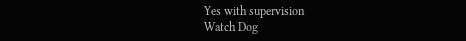Yes with supervision
Watch Dog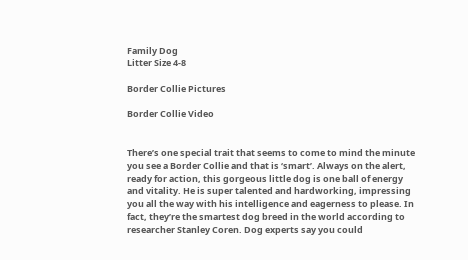Family Dog
Litter Size 4-8

Border Collie Pictures

Border Collie Video


There’s one special trait that seems to come to mind the minute you see a Border Collie and that is ‘smart’. Always on the alert, ready for action, this gorgeous little dog is one ball of energy and vitality. He is super talented and hardworking, impressing you all the way with his intelligence and eagerness to please. In fact, they’re the smartest dog breed in the world according to researcher Stanley Coren. Dog experts say you could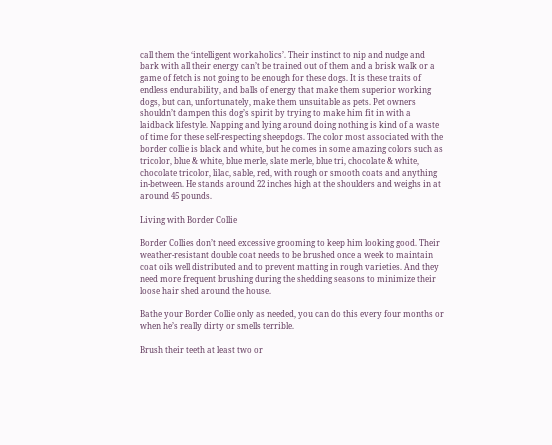call them the ‘intelligent workaholics’. Their instinct to nip and nudge and bark with all their energy can’t be trained out of them and a brisk walk or a game of fetch is not going to be enough for these dogs. It is these traits of endless endurability, and balls of energy that make them superior working dogs, but can, unfortunately, make them unsuitable as pets. Pet owners shouldn’t dampen this dog’s spirit by trying to make him fit in with a laidback lifestyle. Napping and lying around doing nothing is kind of a waste of time for these self-respecting sheepdogs. The color most associated with the border collie is black and white, but he comes in some amazing colors such as tricolor, blue & white, blue merle, slate merle, blue tri, chocolate & white, chocolate tricolor, lilac, sable, red, with rough or smooth coats and anything in-between. He stands around 22 inches high at the shoulders and weighs in at around 45 pounds.

Living with Border Collie

Border Collies don’t need excessive grooming to keep him looking good. Their weather-resistant double coat needs to be brushed once a week to maintain coat oils well distributed and to prevent matting in rough varieties. And they need more frequent brushing during the shedding seasons to minimize their loose hair shed around the house.

Bathe your Border Collie only as needed, you can do this every four months or when he’s really dirty or smells terrible.

Brush their teeth at least two or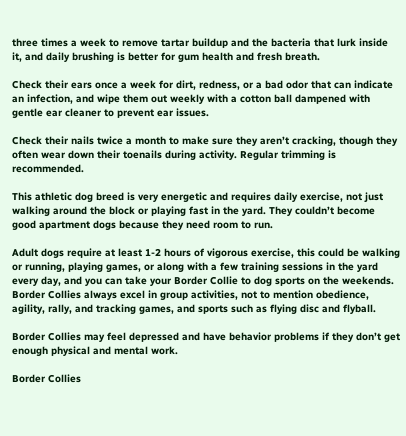three times a week to remove tartar buildup and the bacteria that lurk inside it, and daily brushing is better for gum health and fresh breath.

Check their ears once a week for dirt, redness, or a bad odor that can indicate an infection, and wipe them out weekly with a cotton ball dampened with gentle ear cleaner to prevent ear issues.

Check their nails twice a month to make sure they aren’t cracking, though they often wear down their toenails during activity. Regular trimming is recommended.

This athletic dog breed is very energetic and requires daily exercise, not just walking around the block or playing fast in the yard. They couldn’t become good apartment dogs because they need room to run.

Adult dogs require at least 1-2 hours of vigorous exercise, this could be walking or running, playing games, or along with a few training sessions in the yard every day, and you can take your Border Collie to dog sports on the weekends. Border Collies always excel in group activities, not to mention obedience, agility, rally, and tracking games, and sports such as flying disc and flyball.

Border Collies may feel depressed and have behavior problems if they don’t get enough physical and mental work.

Border Collies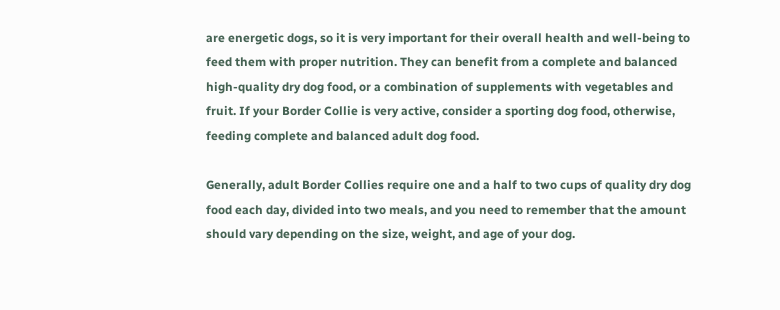are energetic dogs, so it is very important for their overall health and well-being to feed them with proper nutrition. They can benefit from a complete and balanced high-quality dry dog food, or a combination of supplements with vegetables and fruit. If your Border Collie is very active, consider a sporting dog food, otherwise, feeding complete and balanced adult dog food.

Generally, adult Border Collies require one and a half to two cups of quality dry dog food each day, divided into two meals, and you need to remember that the amount should vary depending on the size, weight, and age of your dog.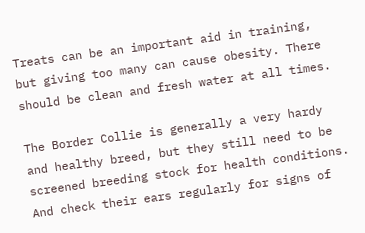Treats can be an important aid in training, but giving too many can cause obesity. There should be clean and fresh water at all times.

The Border Collie is generally a very hardy and healthy breed, but they still need to be screened breeding stock for health conditions. And check their ears regularly for signs of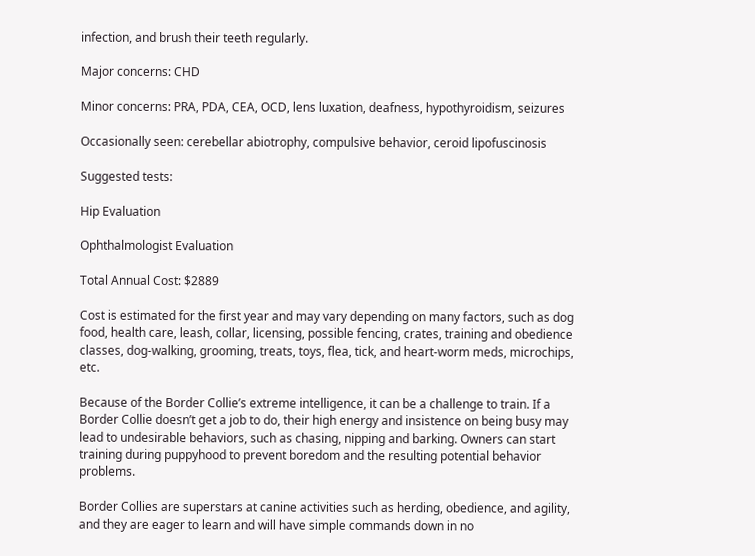infection, and brush their teeth regularly.

Major concerns: CHD

Minor concerns: PRA, PDA, CEA, OCD, lens luxation, deafness, hypothyroidism, seizures

Occasionally seen: cerebellar abiotrophy, compulsive behavior, ceroid lipofuscinosis

Suggested tests:

Hip Evaluation

Ophthalmologist Evaluation

Total Annual Cost: $2889

Cost is estimated for the first year and may vary depending on many factors, such as dog food, health care, leash, collar, licensing, possible fencing, crates, training and obedience classes, dog-walking, grooming, treats, toys, flea, tick, and heart-worm meds, microchips, etc.

Because of the Border Collie’s extreme intelligence, it can be a challenge to train. If a Border Collie doesn’t get a job to do, their high energy and insistence on being busy may lead to undesirable behaviors, such as chasing, nipping and barking. Owners can start training during puppyhood to prevent boredom and the resulting potential behavior problems.

Border Collies are superstars at canine activities such as herding, obedience, and agility, and they are eager to learn and will have simple commands down in no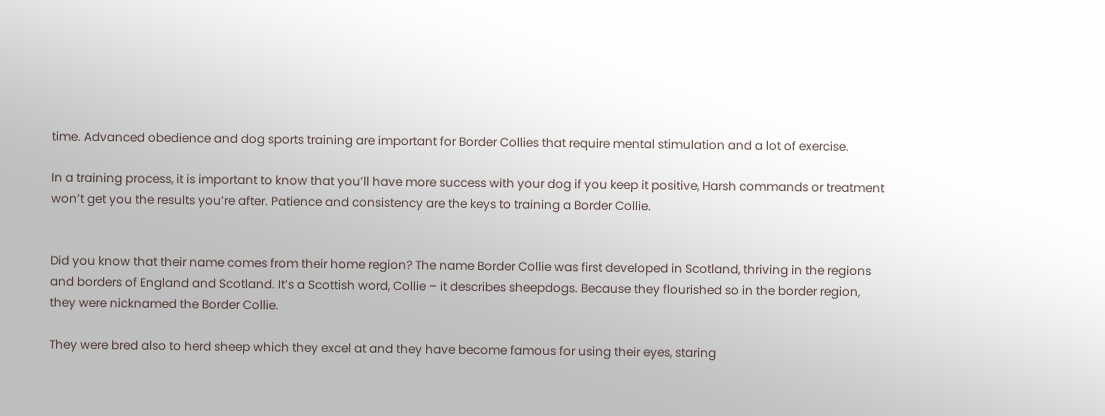time. Advanced obedience and dog sports training are important for Border Collies that require mental stimulation and a lot of exercise.

In a training process, it is important to know that you’ll have more success with your dog if you keep it positive, Harsh commands or treatment won’t get you the results you’re after. Patience and consistency are the keys to training a Border Collie.


Did you know that their name comes from their home region? The name Border Collie was first developed in Scotland, thriving in the regions and borders of England and Scotland. It’s a Scottish word, Collie – it describes sheepdogs. Because they flourished so in the border region, they were nicknamed the Border Collie.

They were bred also to herd sheep which they excel at and they have become famous for using their eyes, staring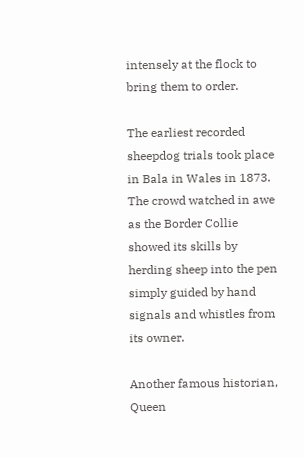intensely at the flock to bring them to order.

The earliest recorded sheepdog trials took place in Bala in Wales in 1873. The crowd watched in awe as the Border Collie showed its skills by herding sheep into the pen simply guided by hand signals and whistles from its owner.

Another famous historian, Queen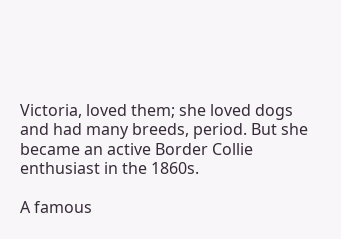Victoria, loved them; she loved dogs and had many breeds, period. But she became an active Border Collie enthusiast in the 1860s.

A famous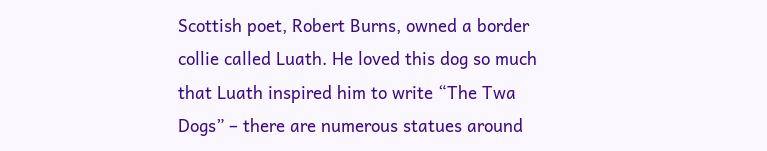Scottish poet, Robert Burns, owned a border collie called Luath. He loved this dog so much that Luath inspired him to write “The Twa Dogs” – there are numerous statues around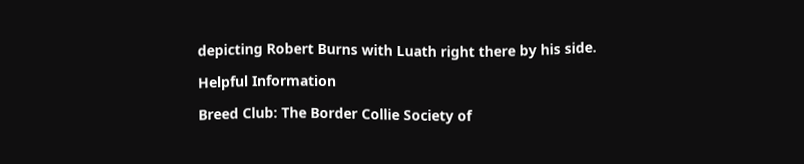depicting Robert Burns with Luath right there by his side.

Helpful Information

Breed Club: The Border Collie Society of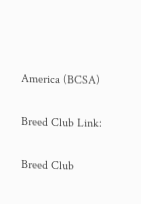America (BCSA)

Breed Club Link:

Breed Club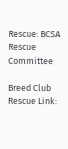Rescue: BCSA Rescue Committee

Breed Club Rescue Link: